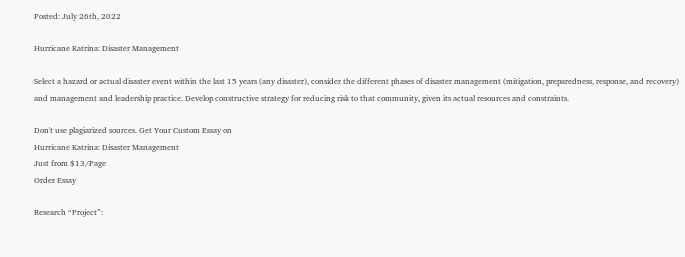Posted: July 26th, 2022

Hurricane Katrina: Disaster Management

Select a hazard or actual disaster event within the last 15 years (any disaster), consider the different phases of disaster management (mitigation, preparedness, response, and recovery) and management and leadership practice. Develop constructive strategy for reducing risk to that community, given its actual resources and constraints.

Don't use plagiarized sources. Get Your Custom Essay on
Hurricane Katrina: Disaster Management
Just from $13/Page
Order Essay

Research “Project”: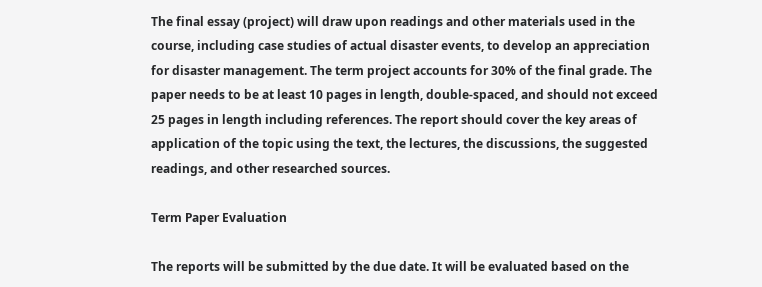The final essay (project) will draw upon readings and other materials used in the course, including case studies of actual disaster events, to develop an appreciation for disaster management. The term project accounts for 30% of the final grade. The paper needs to be at least 10 pages in length, double-spaced, and should not exceed 25 pages in length including references. The report should cover the key areas of application of the topic using the text, the lectures, the discussions, the suggested readings, and other researched sources.

Term Paper Evaluation

The reports will be submitted by the due date. It will be evaluated based on the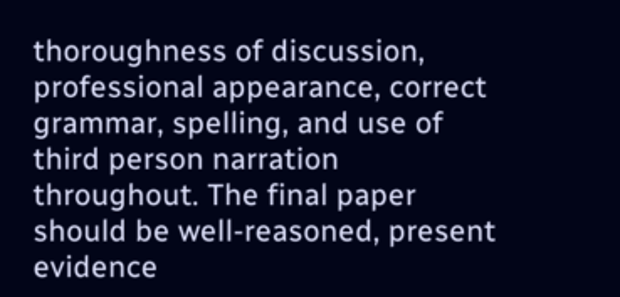thoroughness of discussion, professional appearance, correct grammar, spelling, and use of third person narration throughout. The final paper should be well-reasoned, present evidence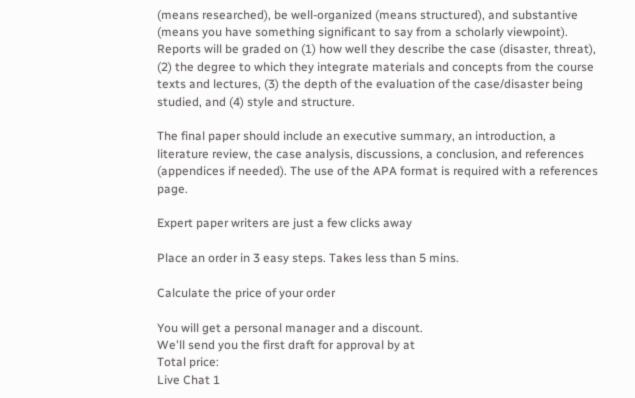(means researched), be well-organized (means structured), and substantive (means you have something significant to say from a scholarly viewpoint). Reports will be graded on (1) how well they describe the case (disaster, threat), (2) the degree to which they integrate materials and concepts from the course texts and lectures, (3) the depth of the evaluation of the case/disaster being studied, and (4) style and structure.

The final paper should include an executive summary, an introduction, a literature review, the case analysis, discussions, a conclusion, and references (appendices if needed). The use of the APA format is required with a references page.

Expert paper writers are just a few clicks away

Place an order in 3 easy steps. Takes less than 5 mins.

Calculate the price of your order

You will get a personal manager and a discount.
We'll send you the first draft for approval by at
Total price:
Live Chat 1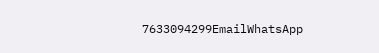7633094299EmailWhatsApp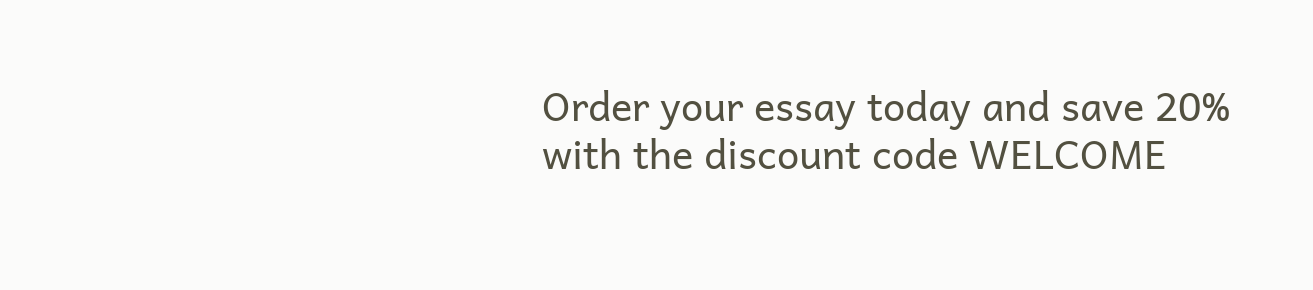Order your essay today and save 20% with the discount code WELCOME